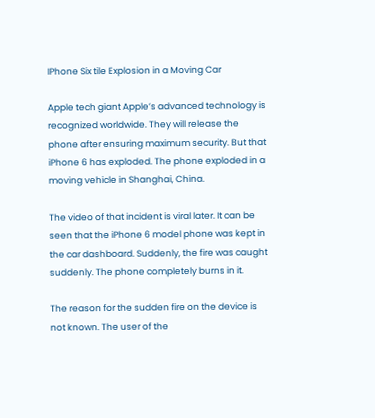IPhone Six tile Explosion in a Moving Car

Apple tech giant Apple’s advanced technology is recognized worldwide. They will release the phone after ensuring maximum security. But that iPhone 6 has exploded. The phone exploded in a moving vehicle in Shanghai, China.

The video of that incident is viral later. It can be seen that the iPhone 6 model phone was kept in the car dashboard. Suddenly, the fire was caught suddenly. The phone completely burns in it.

The reason for the sudden fire on the device is not known. The user of the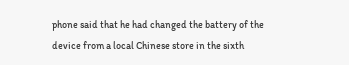phone said that he had changed the battery of the device from a local Chinese store in the sixth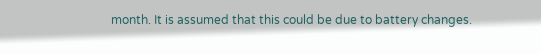month. It is assumed that this could be due to battery changes.